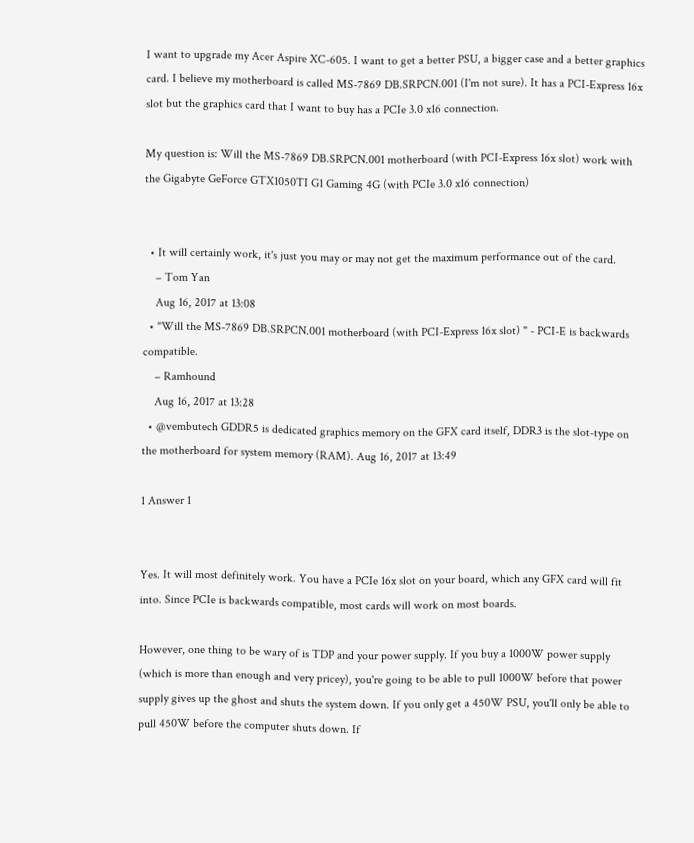I want to upgrade my Acer Aspire XC-605. I want to get a better PSU, a bigger case and a better graphics card. I believe my motherboard is called MS-7869 DB.SRPCN.001 (I'm not sure). It has a PCI-Express 16x slot but the graphics card that I want to buy has a PCIe 3.0 x16 connection.

My question is: Will the MS-7869 DB.SRPCN.001 motherboard (with PCI-Express 16x slot) work with the Gigabyte GeForce GTX1050TI G1 Gaming 4G (with PCIe 3.0 x16 connection)


  • It will certainly work, it's just you may or may not get the maximum performance out of the card.
    – Tom Yan
    Aug 16, 2017 at 13:08
  • "Will the MS-7869 DB.SRPCN.001 motherboard (with PCI-Express 16x slot) " - PCI-E is backwards compatible.
    – Ramhound
    Aug 16, 2017 at 13:28
  • @vembutech GDDR5 is dedicated graphics memory on the GFX card itself, DDR3 is the slot-type on the motherboard for system memory (RAM). Aug 16, 2017 at 13:49

1 Answer 1


Yes. It will most definitely work. You have a PCIe 16x slot on your board, which any GFX card will fit into. Since PCIe is backwards compatible, most cards will work on most boards.

However, one thing to be wary of is TDP and your power supply. If you buy a 1000W power supply (which is more than enough and very pricey), you're going to be able to pull 1000W before that power supply gives up the ghost and shuts the system down. If you only get a 450W PSU, you'll only be able to pull 450W before the computer shuts down. If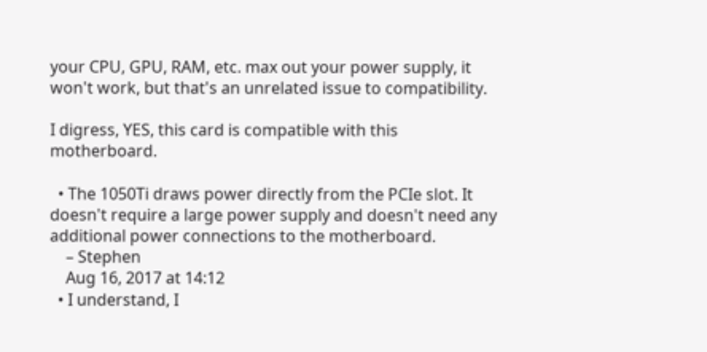your CPU, GPU, RAM, etc. max out your power supply, it won't work, but that's an unrelated issue to compatibility.

I digress, YES, this card is compatible with this motherboard.

  • The 1050Ti draws power directly from the PCIe slot. It doesn't require a large power supply and doesn't need any additional power connections to the motherboard.
    – Stephen
    Aug 16, 2017 at 14:12
  • I understand, I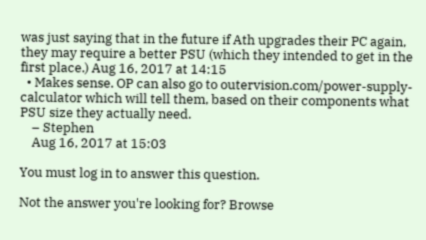was just saying that in the future if Ath upgrades their PC again, they may require a better PSU (which they intended to get in the first place.) Aug 16, 2017 at 14:15
  • Makes sense. OP can also go to outervision.com/power-supply-calculator which will tell them, based on their components what PSU size they actually need.
    – Stephen
    Aug 16, 2017 at 15:03

You must log in to answer this question.

Not the answer you're looking for? Browse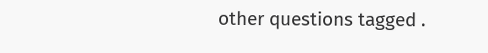other questions tagged .